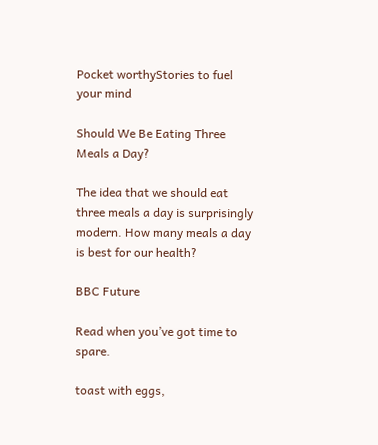Pocket worthyStories to fuel your mind

Should We Be Eating Three Meals a Day?

The idea that we should eat three meals a day is surprisingly modern. How many meals a day is best for our health?

BBC Future

Read when you’ve got time to spare.

toast with eggs,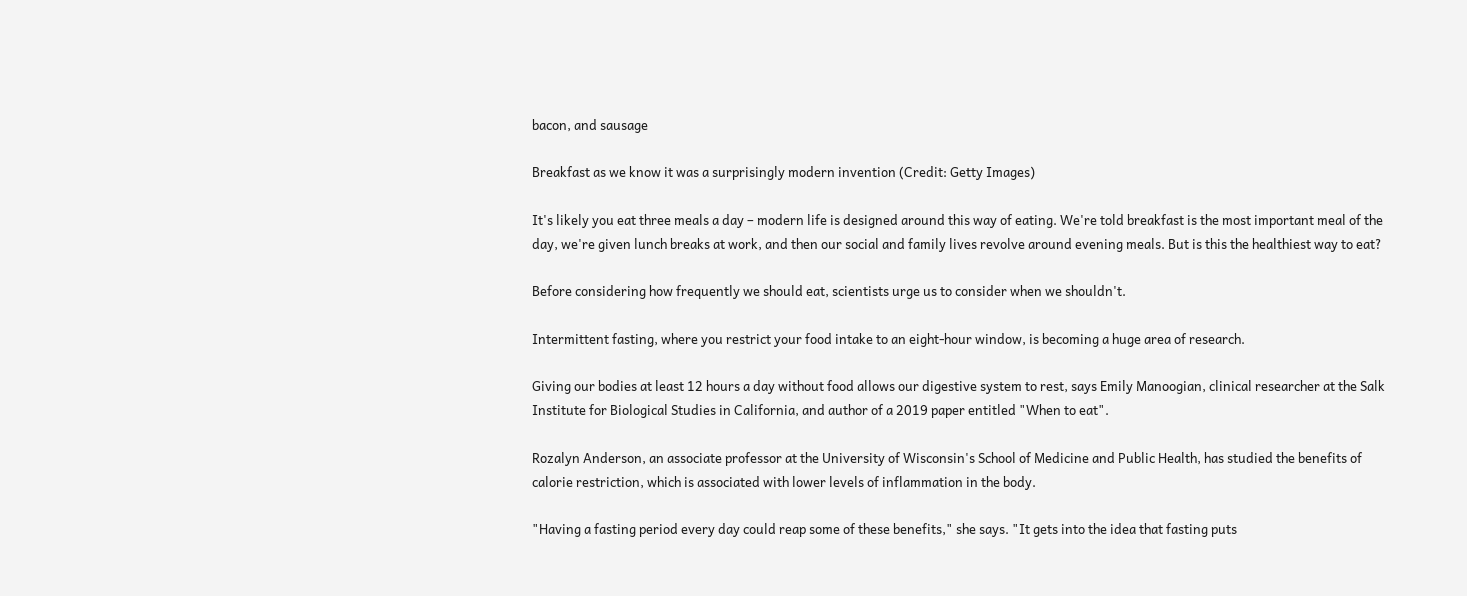bacon, and sausage

Breakfast as we know it was a surprisingly modern invention (Credit: Getty Images)

It's likely you eat three meals a day – modern life is designed around this way of eating. We're told breakfast is the most important meal of the day, we're given lunch breaks at work, and then our social and family lives revolve around evening meals. But is this the healthiest way to eat?

Before considering how frequently we should eat, scientists urge us to consider when we shouldn't.

Intermittent fasting, where you restrict your food intake to an eight-hour window, is becoming a huge area of research.

Giving our bodies at least 12 hours a day without food allows our digestive system to rest, says Emily Manoogian, clinical researcher at the Salk Institute for Biological Studies in California, and author of a 2019 paper entitled "When to eat".

Rozalyn Anderson, an associate professor at the University of Wisconsin's School of Medicine and Public Health, has studied the benefits of calorie restriction, which is associated with lower levels of inflammation in the body.

"Having a fasting period every day could reap some of these benefits," she says. "It gets into the idea that fasting puts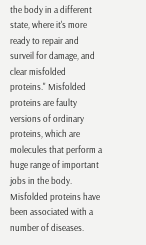the body in a different state, where it's more ready to repair and surveil for damage, and clear misfolded proteins." Misfolded proteins are faulty versions of ordinary proteins, which are molecules that perform a huge range of important jobs in the body. Misfolded proteins have been associated with a number of diseases.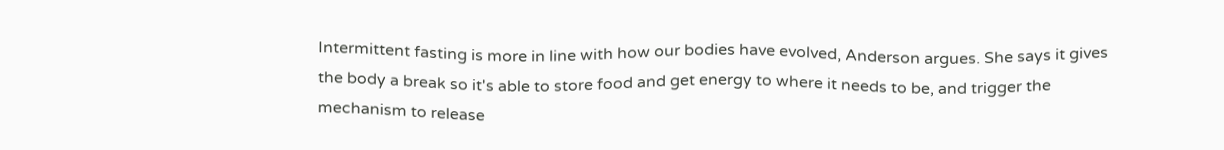Intermittent fasting is more in line with how our bodies have evolved, Anderson argues. She says it gives the body a break so it's able to store food and get energy to where it needs to be, and trigger the mechanism to release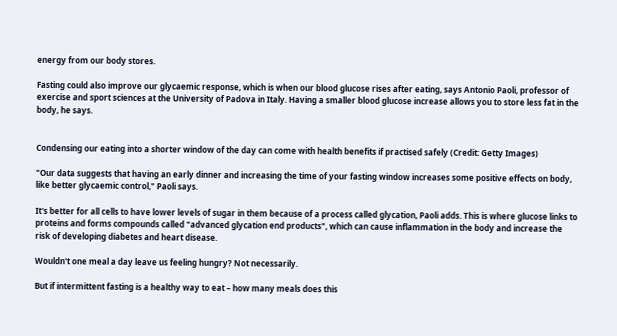energy from our body stores.

Fasting could also improve our glycaemic response, which is when our blood glucose rises after eating, says Antonio Paoli, professor of exercise and sport sciences at the University of Padova in Italy. Having a smaller blood glucose increase allows you to store less fat in the body, he says.


Condensing our eating into a shorter window of the day can come with health benefits if practised safely (Credit: Getty Images)

"Our data suggests that having an early dinner and increasing the time of your fasting window increases some positive effects on body, like better glycaemic control," Paoli says.

It's better for all cells to have lower levels of sugar in them because of a process called glycation, Paoli adds. This is where glucose links to proteins and forms compounds called "advanced glycation end products", which can cause inflammation in the body and increase the risk of developing diabetes and heart disease.

Wouldn't one meal a day leave us feeling hungry? Not necessarily.

But if intermittent fasting is a healthy way to eat – how many meals does this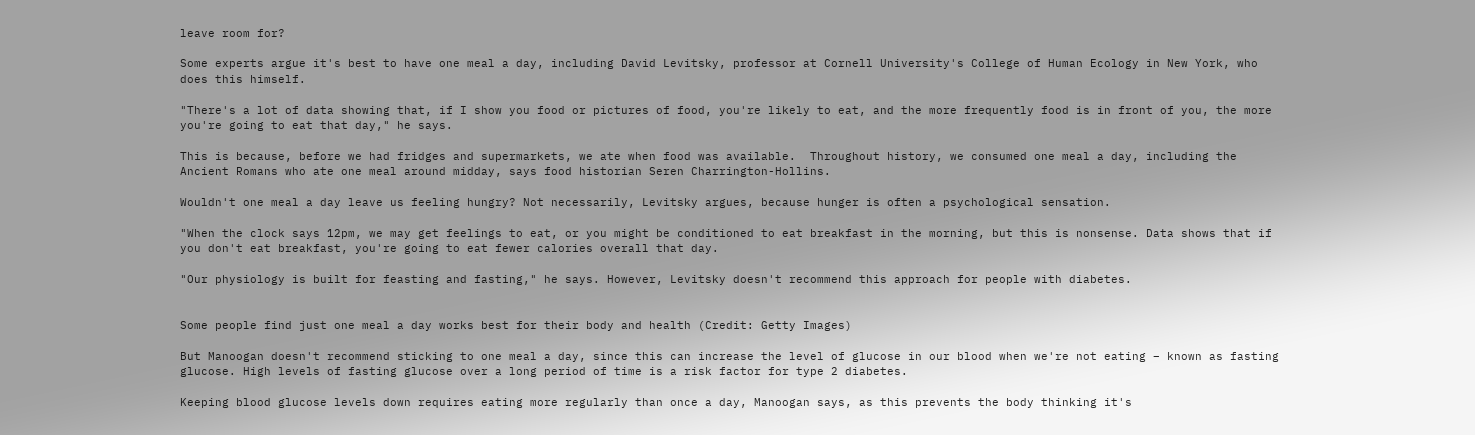leave room for?

Some experts argue it's best to have one meal a day, including David Levitsky, professor at Cornell University's College of Human Ecology in New York, who does this himself.

"There's a lot of data showing that, if I show you food or pictures of food, you're likely to eat, and the more frequently food is in front of you, the more you're going to eat that day," he says.

This is because, before we had fridges and supermarkets, we ate when food was available.  Throughout history, we consumed one meal a day, including the Ancient Romans who ate one meal around midday, says food historian Seren Charrington-Hollins.

Wouldn't one meal a day leave us feeling hungry? Not necessarily, Levitsky argues, because hunger is often a psychological sensation.

"When the clock says 12pm, we may get feelings to eat, or you might be conditioned to eat breakfast in the morning, but this is nonsense. Data shows that if you don't eat breakfast, you're going to eat fewer calories overall that day.

"Our physiology is built for feasting and fasting," he says. However, Levitsky doesn't recommend this approach for people with diabetes.


Some people find just one meal a day works best for their body and health (Credit: Getty Images)

But Manoogan doesn't recommend sticking to one meal a day, since this can increase the level of glucose in our blood when we're not eating – known as fasting glucose. High levels of fasting glucose over a long period of time is a risk factor for type 2 diabetes.

Keeping blood glucose levels down requires eating more regularly than once a day, Manoogan says, as this prevents the body thinking it's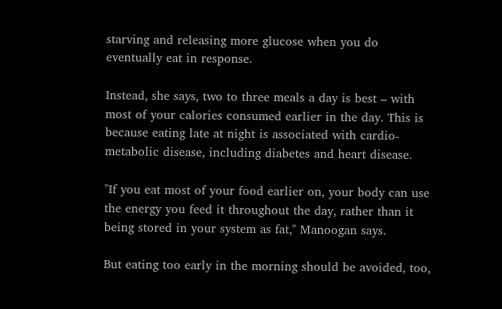starving and releasing more glucose when you do eventually eat in response.

Instead, she says, two to three meals a day is best – with most of your calories consumed earlier in the day. This is because eating late at night is associated with cardio-metabolic disease, including diabetes and heart disease.

"If you eat most of your food earlier on, your body can use the energy you feed it throughout the day, rather than it being stored in your system as fat," Manoogan says.

But eating too early in the morning should be avoided, too,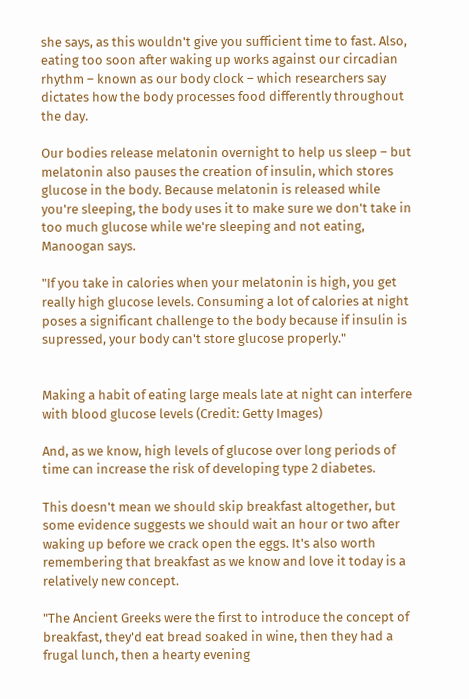she says, as this wouldn't give you sufficient time to fast. Also, eating too soon after waking up works against our circadian rhythm – known as our body clock – which researchers say dictates how the body processes food differently throughout the day.

Our bodies release melatonin overnight to help us sleep – but melatonin also pauses the creation of insulin, which stores glucose in the body. Because melatonin is released while you're sleeping, the body uses it to make sure we don't take in too much glucose while we're sleeping and not eating, Manoogan says.

"If you take in calories when your melatonin is high, you get really high glucose levels. Consuming a lot of calories at night poses a significant challenge to the body because if insulin is supressed, your body can't store glucose properly."


Making a habit of eating large meals late at night can interfere with blood glucose levels (Credit: Getty Images)

And, as we know, high levels of glucose over long periods of time can increase the risk of developing type 2 diabetes.

This doesn't mean we should skip breakfast altogether, but some evidence suggests we should wait an hour or two after waking up before we crack open the eggs. It's also worth remembering that breakfast as we know and love it today is a relatively new concept.

"The Ancient Greeks were the first to introduce the concept of breakfast, they'd eat bread soaked in wine, then they had a frugal lunch, then a hearty evening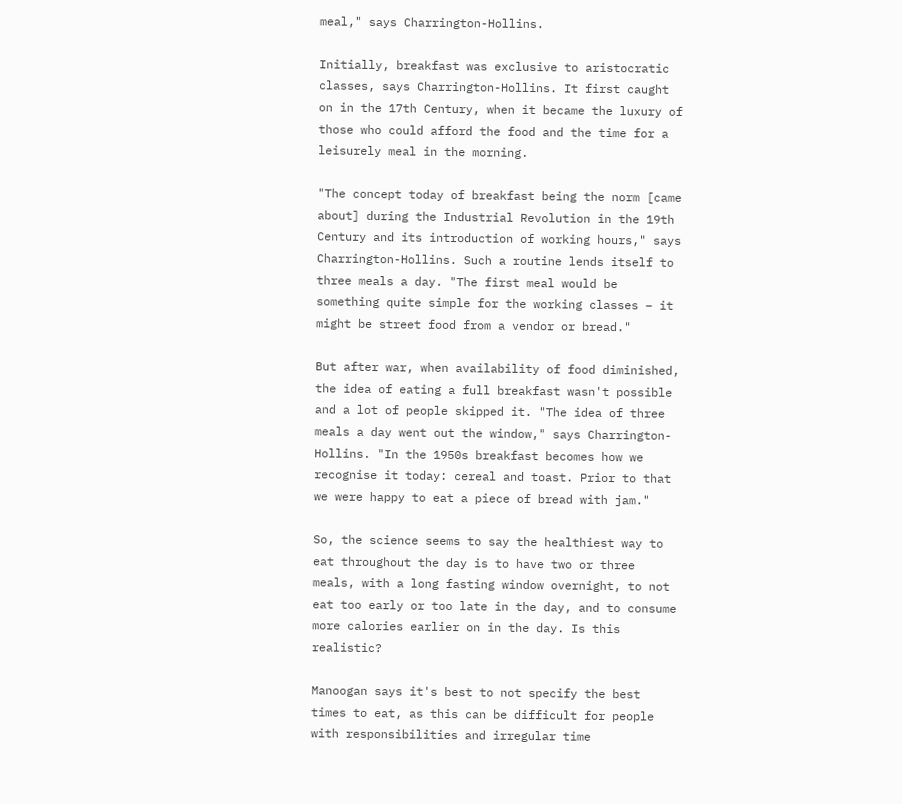meal," says Charrington-Hollins.

Initially, breakfast was exclusive to aristocratic classes, says Charrington-Hollins. It first caught on in the 17th Century, when it became the luxury of those who could afford the food and the time for a leisurely meal in the morning.

"The concept today of breakfast being the norm [came about] during the Industrial Revolution in the 19th Century and its introduction of working hours," says Charrington-Hollins. Such a routine lends itself to three meals a day. "The first meal would be something quite simple for the working classes – it might be street food from a vendor or bread."

But after war, when availability of food diminished, the idea of eating a full breakfast wasn't possible and a lot of people skipped it. "The idea of three meals a day went out the window," says Charrington-Hollins. "In the 1950s breakfast becomes how we recognise it today: cereal and toast. Prior to that we were happy to eat a piece of bread with jam."

So, the science seems to say the healthiest way to eat throughout the day is to have two or three meals, with a long fasting window overnight, to not eat too early or too late in the day, and to consume more calories earlier on in the day. Is this realistic?

Manoogan says it's best to not specify the best times to eat, as this can be difficult for people with responsibilities and irregular time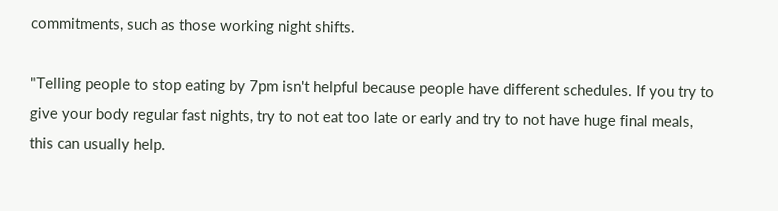commitments, such as those working night shifts.

"Telling people to stop eating by 7pm isn't helpful because people have different schedules. If you try to give your body regular fast nights, try to not eat too late or early and try to not have huge final meals, this can usually help.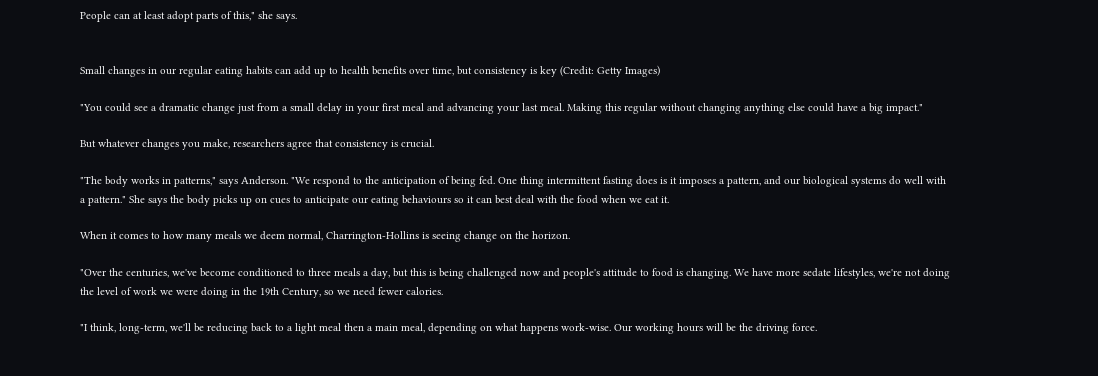People can at least adopt parts of this," she says.


Small changes in our regular eating habits can add up to health benefits over time, but consistency is key (Credit: Getty Images)

"You could see a dramatic change just from a small delay in your first meal and advancing your last meal. Making this regular without changing anything else could have a big impact."

But whatever changes you make, researchers agree that consistency is crucial.

"The body works in patterns," says Anderson. "We respond to the anticipation of being fed. One thing intermittent fasting does is it imposes a pattern, and our biological systems do well with a pattern." She says the body picks up on cues to anticipate our eating behaviours so it can best deal with the food when we eat it.

When it comes to how many meals we deem normal, Charrington-Hollins is seeing change on the horizon.

"Over the centuries, we've become conditioned to three meals a day, but this is being challenged now and people's attitude to food is changing. We have more sedate lifestyles, we're not doing the level of work we were doing in the 19th Century, so we need fewer calories.

"I think, long-term, we'll be reducing back to a light meal then a main meal, depending on what happens work-wise. Our working hours will be the driving force.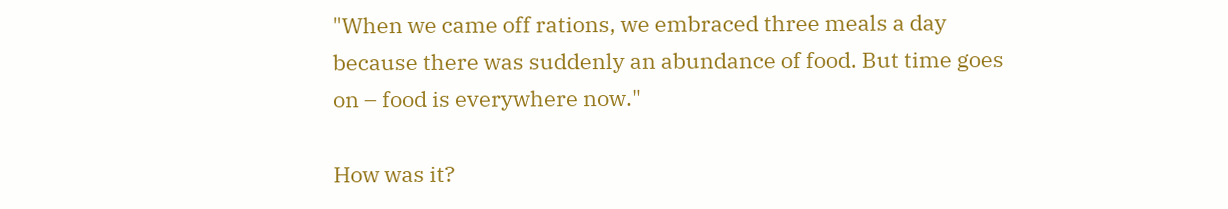"When we came off rations, we embraced three meals a day because there was suddenly an abundance of food. But time goes on – food is everywhere now."

How was it?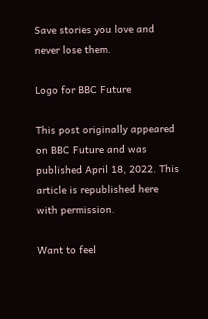Save stories you love and never lose them.

Logo for BBC Future

This post originally appeared on BBC Future and was published April 18, 2022. This article is republished here with permission.

Want to feel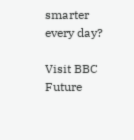smarter every day?

Visit BBC Future